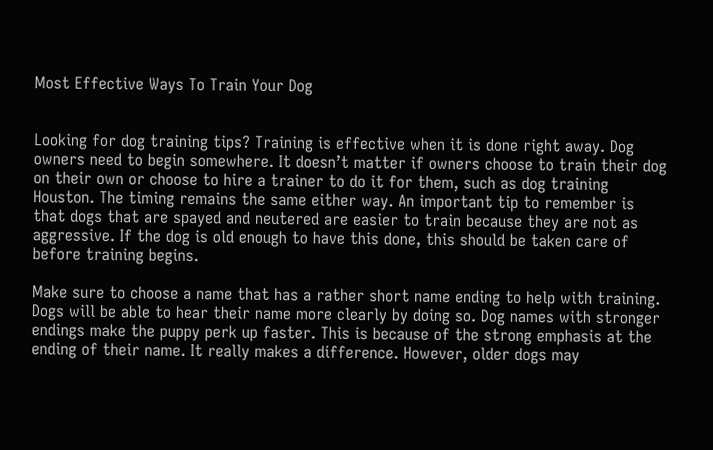Most Effective Ways To Train Your Dog


Looking for dog training tips? Training is effective when it is done right away. Dog owners need to begin somewhere. It doesn’t matter if owners choose to train their dog on their own or choose to hire a trainer to do it for them, such as dog training Houston. The timing remains the same either way. An important tip to remember is that dogs that are spayed and neutered are easier to train because they are not as aggressive. If the dog is old enough to have this done, this should be taken care of before training begins.

Make sure to choose a name that has a rather short name ending to help with training. Dogs will be able to hear their name more clearly by doing so. Dog names with stronger endings make the puppy perk up faster. This is because of the strong emphasis at the ending of their name. It really makes a difference. However, older dogs may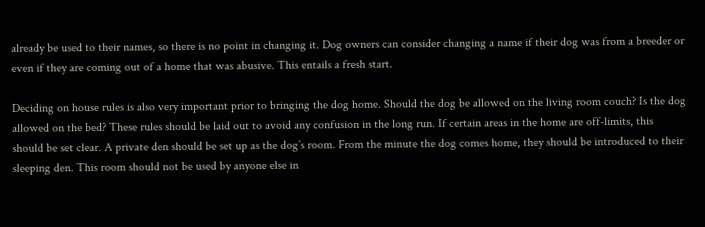already be used to their names, so there is no point in changing it. Dog owners can consider changing a name if their dog was from a breeder or even if they are coming out of a home that was abusive. This entails a fresh start.

Deciding on house rules is also very important prior to bringing the dog home. Should the dog be allowed on the living room couch? Is the dog allowed on the bed? These rules should be laid out to avoid any confusion in the long run. If certain areas in the home are off-limits, this should be set clear. A private den should be set up as the dog’s room. From the minute the dog comes home, they should be introduced to their sleeping den. This room should not be used by anyone else in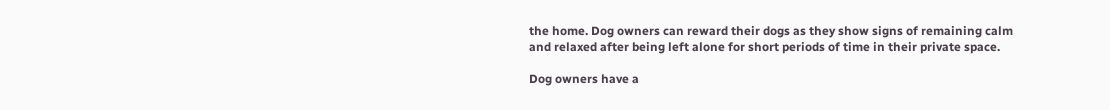the home. Dog owners can reward their dogs as they show signs of remaining calm and relaxed after being left alone for short periods of time in their private space.

Dog owners have a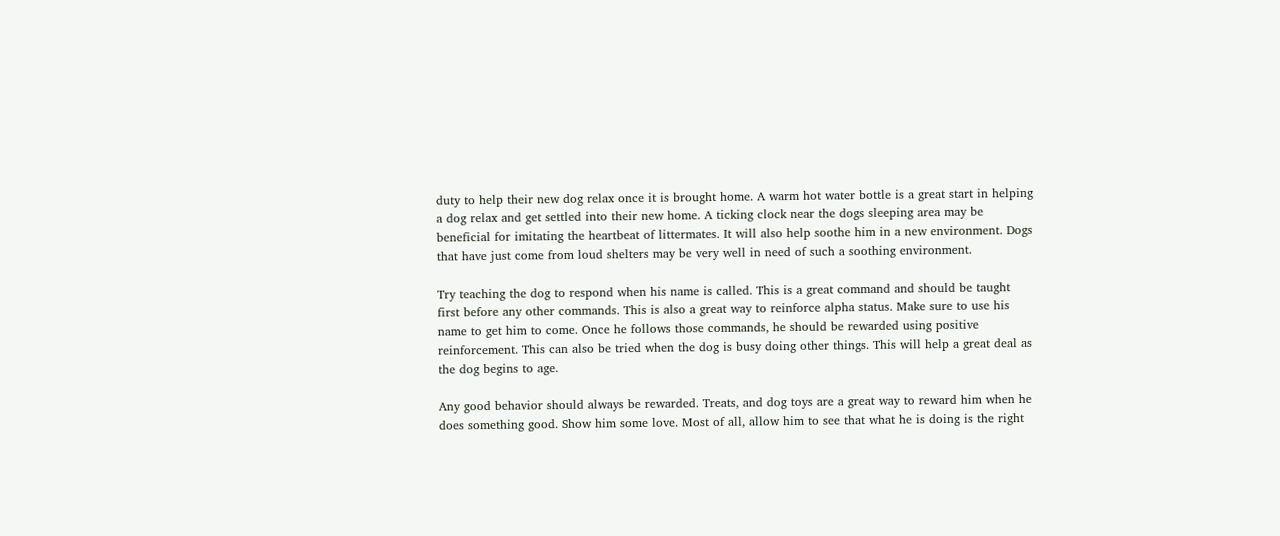duty to help their new dog relax once it is brought home. A warm hot water bottle is a great start in helping a dog relax and get settled into their new home. A ticking clock near the dogs sleeping area may be beneficial for imitating the heartbeat of littermates. It will also help soothe him in a new environment. Dogs that have just come from loud shelters may be very well in need of such a soothing environment.

Try teaching the dog to respond when his name is called. This is a great command and should be taught first before any other commands. This is also a great way to reinforce alpha status. Make sure to use his name to get him to come. Once he follows those commands, he should be rewarded using positive reinforcement. This can also be tried when the dog is busy doing other things. This will help a great deal as the dog begins to age.

Any good behavior should always be rewarded. Treats, and dog toys are a great way to reward him when he does something good. Show him some love. Most of all, allow him to see that what he is doing is the right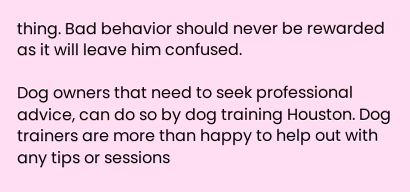thing. Bad behavior should never be rewarded as it will leave him confused.

Dog owners that need to seek professional advice, can do so by dog training Houston. Dog trainers are more than happy to help out with any tips or sessions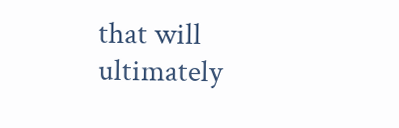that will ultimately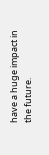have a huge impact in the future.